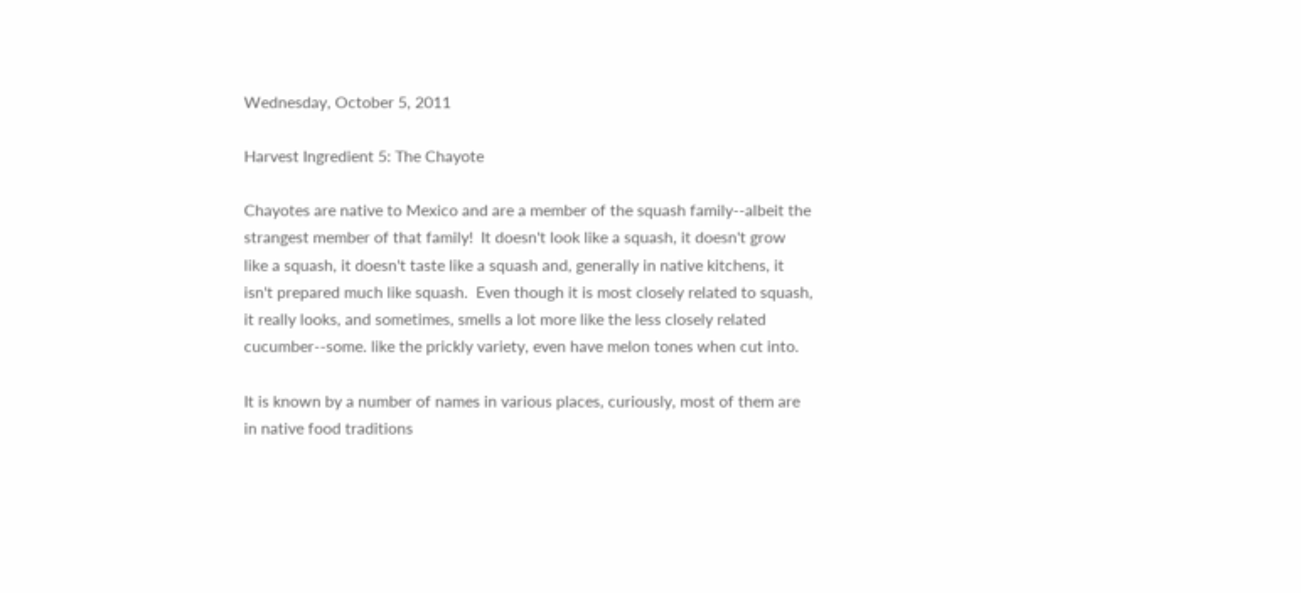Wednesday, October 5, 2011

Harvest Ingredient 5: The Chayote

Chayotes are native to Mexico and are a member of the squash family--albeit the strangest member of that family!  It doesn't look like a squash, it doesn't grow like a squash, it doesn't taste like a squash and, generally in native kitchens, it isn't prepared much like squash.  Even though it is most closely related to squash, it really looks, and sometimes, smells a lot more like the less closely related cucumber--some. like the prickly variety, even have melon tones when cut into.

It is known by a number of names in various places, curiously, most of them are in native food traditions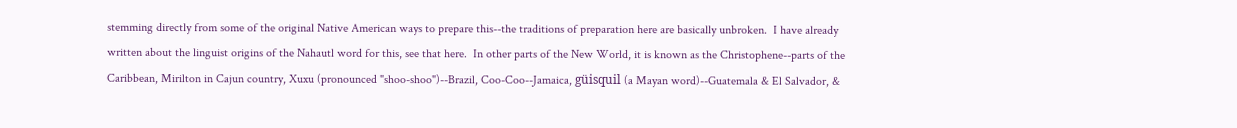stemming directly from some of the original Native American ways to prepare this--the traditions of preparation here are basically unbroken.  I have already written about the linguist origins of the Nahautl word for this, see that here.  In other parts of the New World, it is known as the Christophene--parts of the Caribbean, Mirilton in Cajun country, Xuxu (pronounced "shoo-shoo")--Brazil, Coo-Coo--Jamaica, güisquil (a Mayan word)--Guatemala & El Salvador, &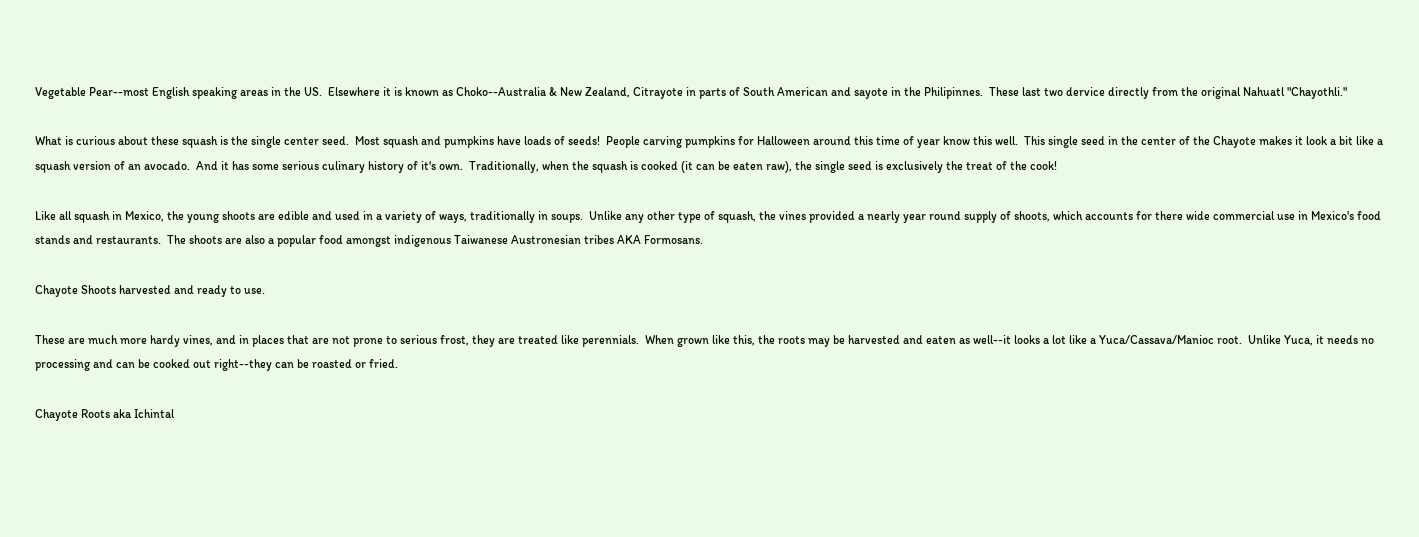Vegetable Pear--most English speaking areas in the US.  Elsewhere it is known as Choko--Australia & New Zealand, Citrayote in parts of South American and sayote in the Philipinnes.  These last two dervice directly from the original Nahuatl "Chayothli."

What is curious about these squash is the single center seed.  Most squash and pumpkins have loads of seeds!  People carving pumpkins for Halloween around this time of year know this well.  This single seed in the center of the Chayote makes it look a bit like a squash version of an avocado.  And it has some serious culinary history of it's own.  Traditionally, when the squash is cooked (it can be eaten raw), the single seed is exclusively the treat of the cook!

Like all squash in Mexico, the young shoots are edible and used in a variety of ways, traditionally in soups.  Unlike any other type of squash, the vines provided a nearly year round supply of shoots, which accounts for there wide commercial use in Mexico's food stands and restaurants.  The shoots are also a popular food amongst indigenous Taiwanese Austronesian tribes AKA Formosans.

Chayote Shoots harvested and ready to use.

These are much more hardy vines, and in places that are not prone to serious frost, they are treated like perennials.  When grown like this, the roots may be harvested and eaten as well--it looks a lot like a Yuca/Cassava/Manioc root.  Unlike Yuca, it needs no processing and can be cooked out right--they can be roasted or fried.

Chayote Roots aka Ichintal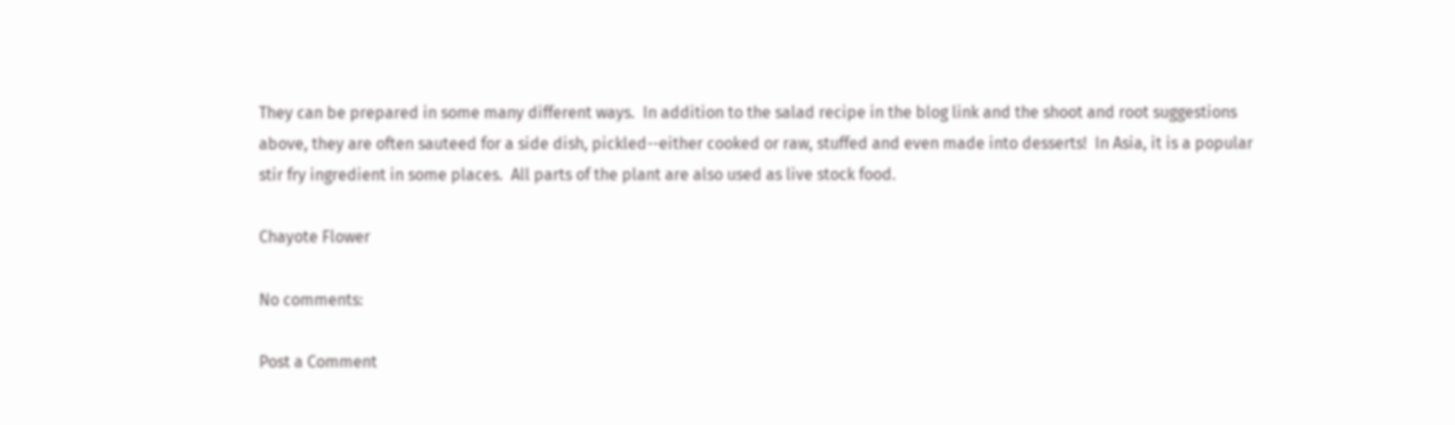They can be prepared in some many different ways.  In addition to the salad recipe in the blog link and the shoot and root suggestions above, they are often sauteed for a side dish, pickled--either cooked or raw, stuffed and even made into desserts!  In Asia, it is a popular stir fry ingredient in some places.  All parts of the plant are also used as live stock food.

Chayote Flower

No comments:

Post a Comment